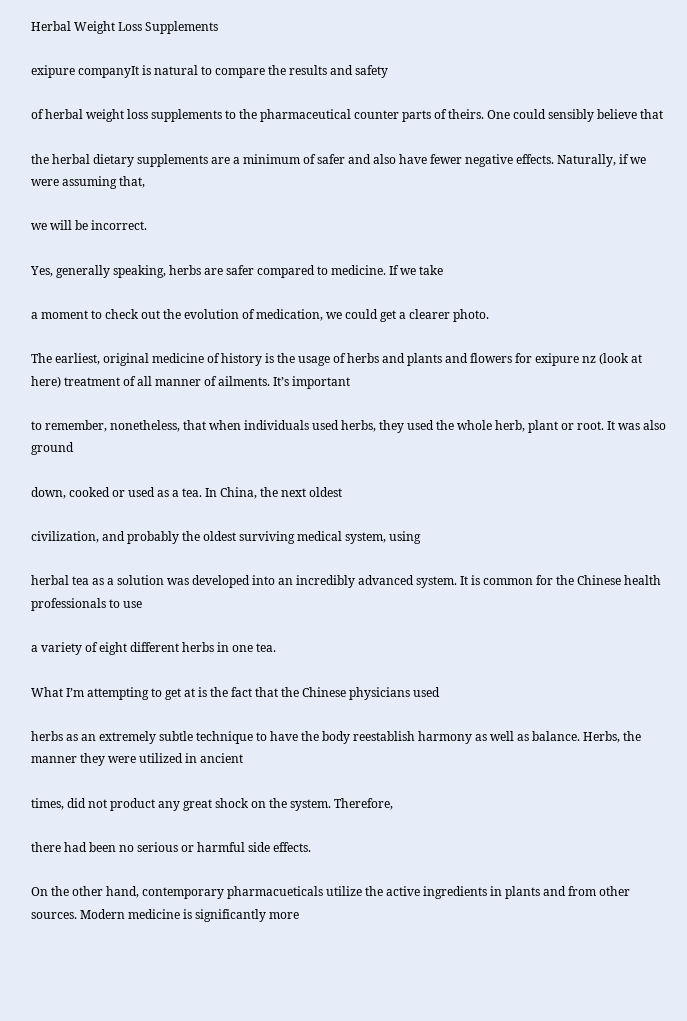Herbal Weight Loss Supplements

exipure companyIt is natural to compare the results and safety

of herbal weight loss supplements to the pharmaceutical counter parts of theirs. One could sensibly believe that

the herbal dietary supplements are a minimum of safer and also have fewer negative effects. Naturally, if we were assuming that,

we will be incorrect.

Yes, generally speaking, herbs are safer compared to medicine. If we take

a moment to check out the evolution of medication, we could get a clearer photo.

The earliest, original medicine of history is the usage of herbs and plants and flowers for exipure nz (look at here) treatment of all manner of ailments. It’s important

to remember, nonetheless, that when individuals used herbs, they used the whole herb, plant or root. It was also ground

down, cooked or used as a tea. In China, the next oldest

civilization, and probably the oldest surviving medical system, using

herbal tea as a solution was developed into an incredibly advanced system. It is common for the Chinese health professionals to use

a variety of eight different herbs in one tea.

What I’m attempting to get at is the fact that the Chinese physicians used

herbs as an extremely subtle technique to have the body reestablish harmony as well as balance. Herbs, the manner they were utilized in ancient

times, did not product any great shock on the system. Therefore,

there had been no serious or harmful side effects.

On the other hand, contemporary pharmacueticals utilize the active ingredients in plants and from other sources. Modern medicine is significantly more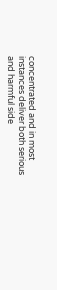concentrated and in most instances deliver both serious and harmful side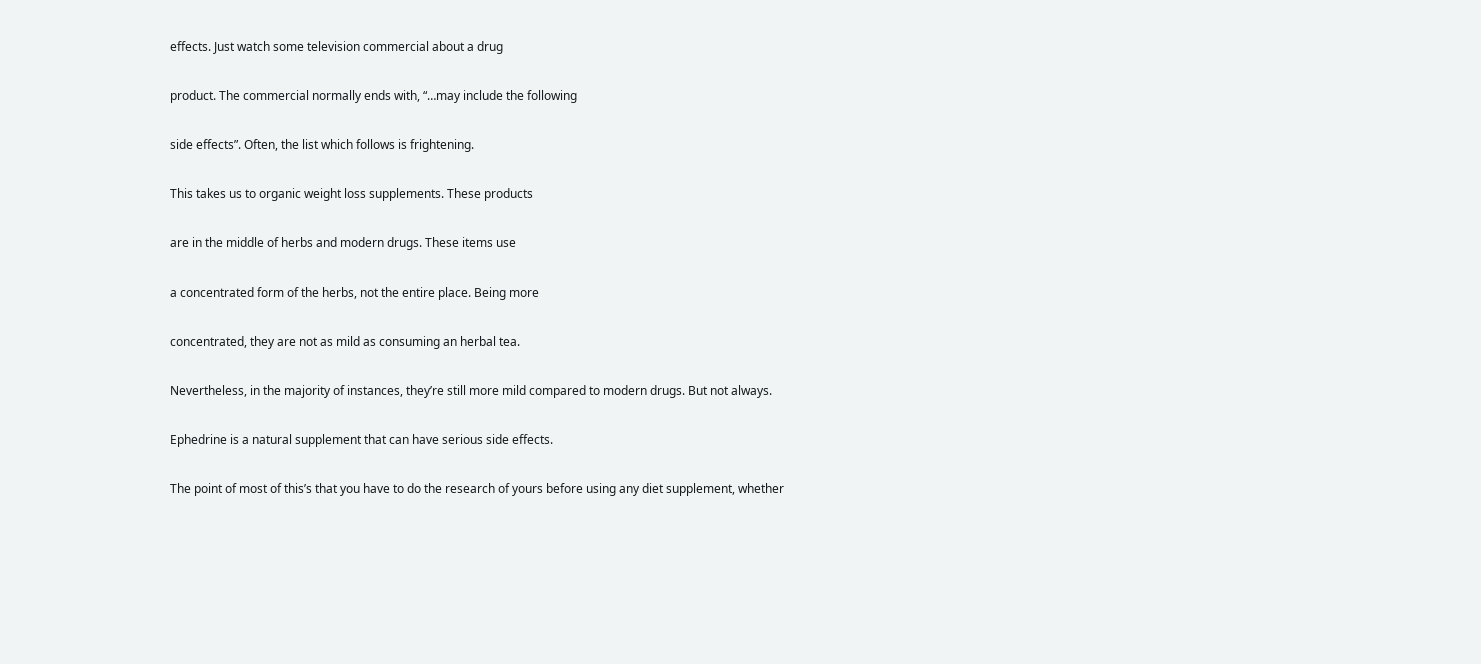effects. Just watch some television commercial about a drug

product. The commercial normally ends with, “…may include the following

side effects”. Often, the list which follows is frightening.

This takes us to organic weight loss supplements. These products

are in the middle of herbs and modern drugs. These items use

a concentrated form of the herbs, not the entire place. Being more

concentrated, they are not as mild as consuming an herbal tea.

Nevertheless, in the majority of instances, they’re still more mild compared to modern drugs. But not always.

Ephedrine is a natural supplement that can have serious side effects.

The point of most of this’s that you have to do the research of yours before using any diet supplement, whether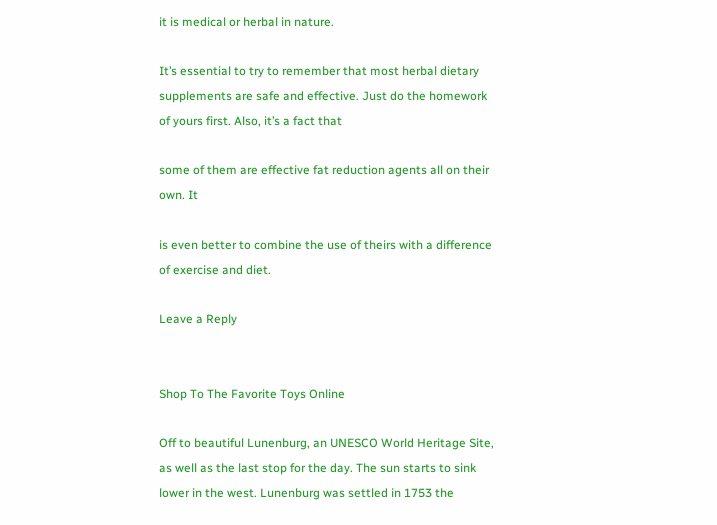it is medical or herbal in nature.

It’s essential to try to remember that most herbal dietary supplements are safe and effective. Just do the homework of yours first. Also, it’s a fact that

some of them are effective fat reduction agents all on their own. It

is even better to combine the use of theirs with a difference of exercise and diet.

Leave a Reply


Shop To The Favorite Toys Online

Off to beautiful Lunenburg, an UNESCO World Heritage Site, as well as the last stop for the day. The sun starts to sink lower in the west. Lunenburg was settled in 1753 the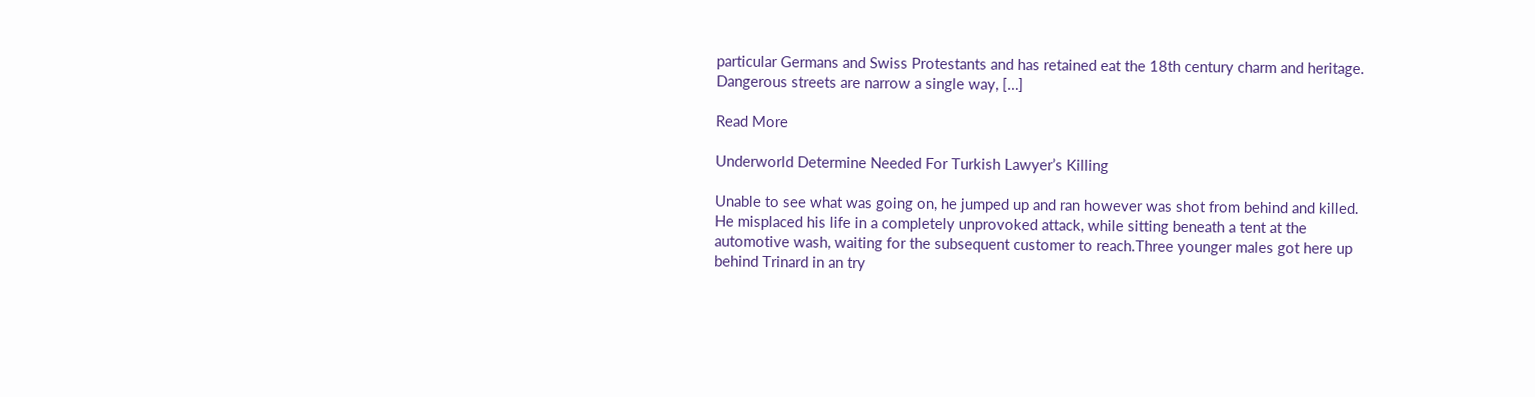particular Germans and Swiss Protestants and has retained eat the 18th century charm and heritage. Dangerous streets are narrow a single way, […]

Read More

Underworld Determine Needed For Turkish Lawyer’s Killing

Unable to see what was going on, he jumped up and ran however was shot from behind and killed. He misplaced his life in a completely unprovoked attack, while sitting beneath a tent at the automotive wash, waiting for the subsequent customer to reach.Three younger males got here up behind Trinard in an try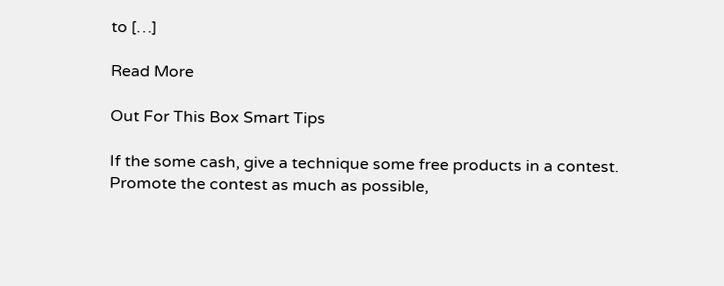to […]

Read More

Out For This Box Smart Tips

If the some cash, give a technique some free products in a contest. Promote the contest as much as possible,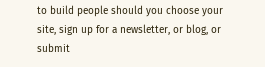to build people should you choose your site, sign up for a newsletter, or blog, or submit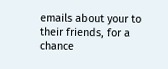emails about your to their friends, for a chance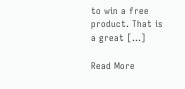to win a free product. That is a great […]

Read More